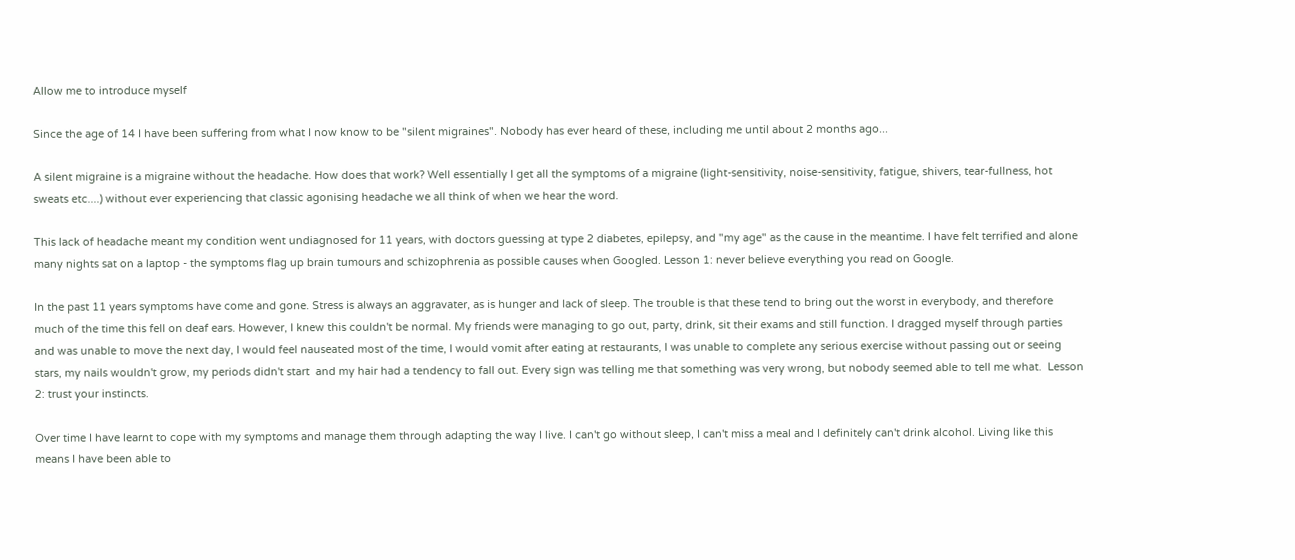Allow me to introduce myself

Since the age of 14 I have been suffering from what I now know to be "silent migraines". Nobody has ever heard of these, including me until about 2 months ago...

A silent migraine is a migraine without the headache. How does that work? Well essentially I get all the symptoms of a migraine (light-sensitivity, noise-sensitivity, fatigue, shivers, tear-fullness, hot sweats etc....) without ever experiencing that classic agonising headache we all think of when we hear the word.

This lack of headache meant my condition went undiagnosed for 11 years, with doctors guessing at type 2 diabetes, epilepsy, and "my age" as the cause in the meantime. I have felt terrified and alone many nights sat on a laptop - the symptoms flag up brain tumours and schizophrenia as possible causes when Googled. Lesson 1: never believe everything you read on Google.

In the past 11 years symptoms have come and gone. Stress is always an aggravater, as is hunger and lack of sleep. The trouble is that these tend to bring out the worst in everybody, and therefore much of the time this fell on deaf ears. However, I knew this couldn't be normal. My friends were managing to go out, party, drink, sit their exams and still function. I dragged myself through parties and was unable to move the next day, I would feel nauseated most of the time, I would vomit after eating at restaurants, I was unable to complete any serious exercise without passing out or seeing stars, my nails wouldn't grow, my periods didn't start  and my hair had a tendency to fall out. Every sign was telling me that something was very wrong, but nobody seemed able to tell me what.  Lesson 2: trust your instincts.

Over time I have learnt to cope with my symptoms and manage them through adapting the way I live. I can't go without sleep, I can't miss a meal and I definitely can't drink alcohol. Living like this means I have been able to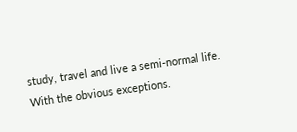study, travel and live a semi-normal life. With the obvious exceptions.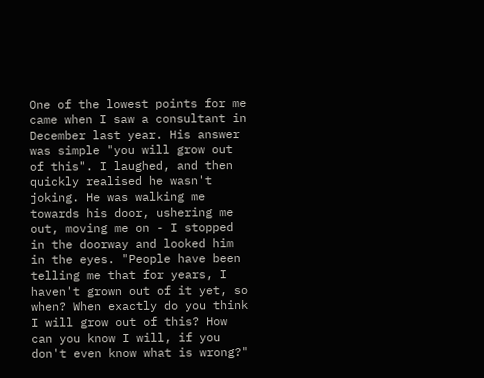One of the lowest points for me came when I saw a consultant in December last year. His answer was simple "you will grow out of this". I laughed, and then quickly realised he wasn't joking. He was walking me towards his door, ushering me out, moving me on - I stopped in the doorway and looked him in the eyes. "People have been telling me that for years, I haven't grown out of it yet, so when? When exactly do you think I will grow out of this? How can you know I will, if you don't even know what is wrong?"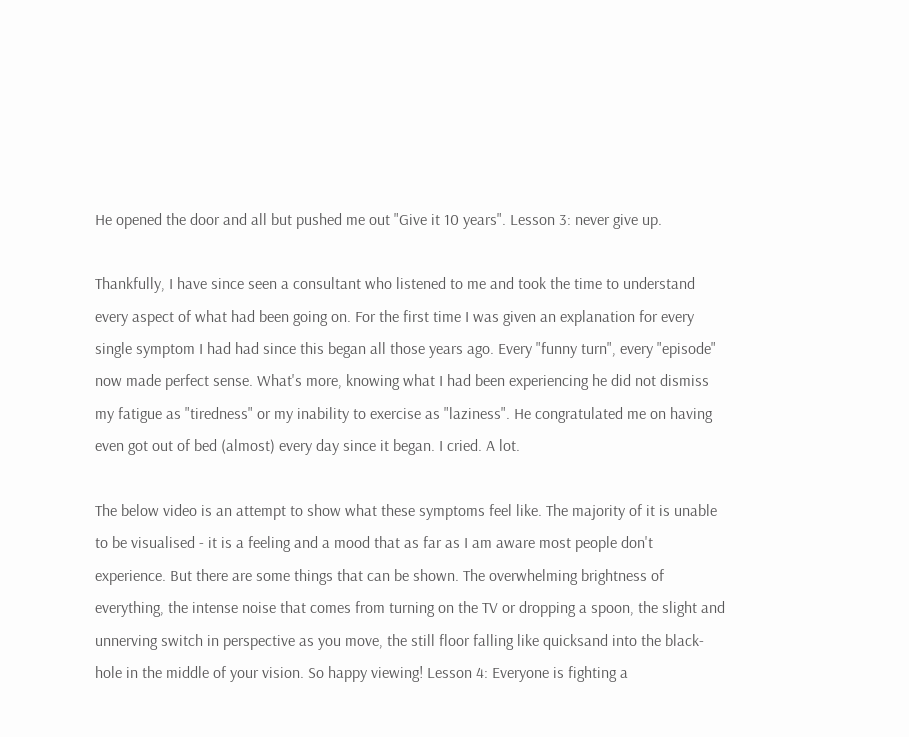He opened the door and all but pushed me out "Give it 10 years". Lesson 3: never give up.

Thankfully, I have since seen a consultant who listened to me and took the time to understand every aspect of what had been going on. For the first time I was given an explanation for every single symptom I had had since this began all those years ago. Every "funny turn", every "episode" now made perfect sense. What's more, knowing what I had been experiencing he did not dismiss my fatigue as "tiredness" or my inability to exercise as "laziness". He congratulated me on having even got out of bed (almost) every day since it began. I cried. A lot.

The below video is an attempt to show what these symptoms feel like. The majority of it is unable to be visualised - it is a feeling and a mood that as far as I am aware most people don't experience. But there are some things that can be shown. The overwhelming brightness of everything, the intense noise that comes from turning on the TV or dropping a spoon, the slight and unnerving switch in perspective as you move, the still floor falling like quicksand into the black-hole in the middle of your vision. So happy viewing! Lesson 4: Everyone is fighting a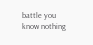battle you know nothing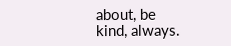about, be kind, always.